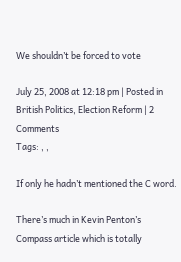We shouldn’t be forced to vote

July 25, 2008 at 12:18 pm | Posted in British Politics, Election Reform | 2 Comments
Tags: , ,

If only he hadn’t mentioned the C word.

There’s much in Kevin Penton’s Compass article which is totally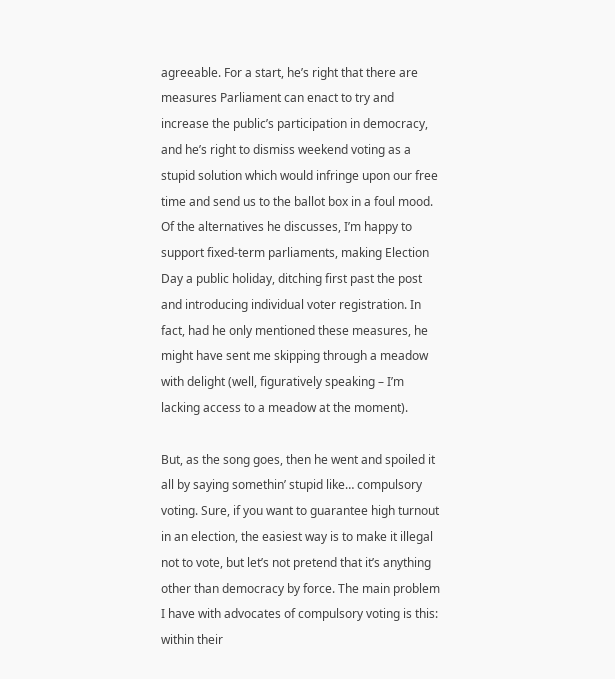agreeable. For a start, he’s right that there are measures Parliament can enact to try and increase the public’s participation in democracy, and he’s right to dismiss weekend voting as a stupid solution which would infringe upon our free time and send us to the ballot box in a foul mood. Of the alternatives he discusses, I’m happy to support fixed-term parliaments, making Election Day a public holiday, ditching first past the post and introducing individual voter registration. In fact, had he only mentioned these measures, he might have sent me skipping through a meadow with delight (well, figuratively speaking – I’m lacking access to a meadow at the moment).

But, as the song goes, then he went and spoiled it all by saying somethin’ stupid like… compulsory voting. Sure, if you want to guarantee high turnout in an election, the easiest way is to make it illegal not to vote, but let’s not pretend that it’s anything other than democracy by force. The main problem I have with advocates of compulsory voting is this: within their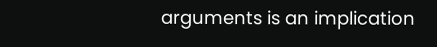arguments is an implication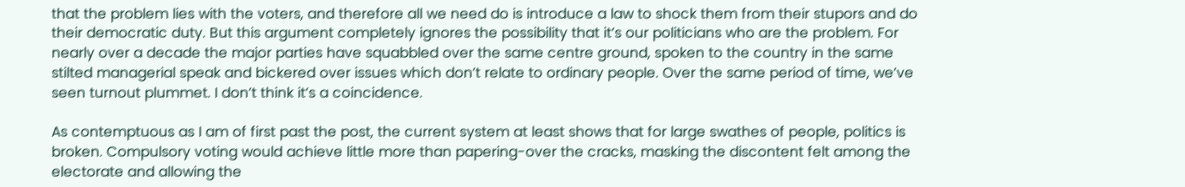that the problem lies with the voters, and therefore all we need do is introduce a law to shock them from their stupors and do their democratic duty. But this argument completely ignores the possibility that it’s our politicians who are the problem. For nearly over a decade the major parties have squabbled over the same centre ground, spoken to the country in the same stilted managerial speak and bickered over issues which don’t relate to ordinary people. Over the same period of time, we’ve seen turnout plummet. I don’t think it’s a coincidence.

As contemptuous as I am of first past the post, the current system at least shows that for large swathes of people, politics is broken. Compulsory voting would achieve little more than papering-over the cracks, masking the discontent felt among the electorate and allowing the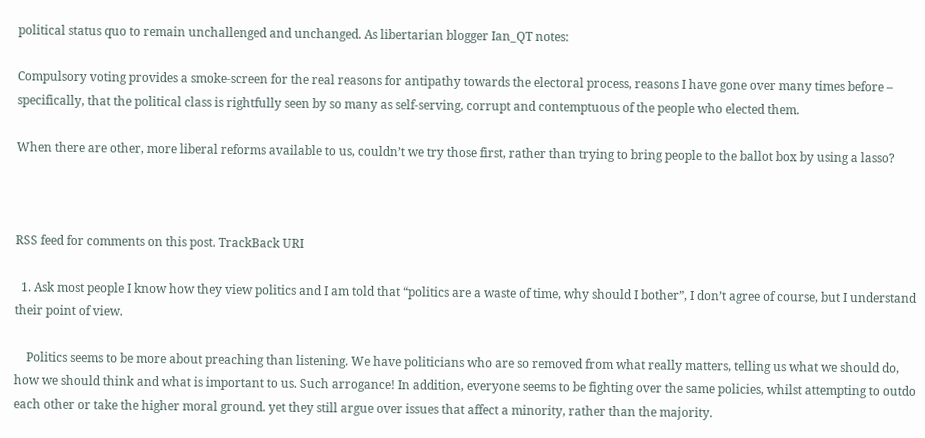political status quo to remain unchallenged and unchanged. As libertarian blogger Ian_QT notes:

Compulsory voting provides a smoke-screen for the real reasons for antipathy towards the electoral process, reasons I have gone over many times before – specifically, that the political class is rightfully seen by so many as self-serving, corrupt and contemptuous of the people who elected them.

When there are other, more liberal reforms available to us, couldn’t we try those first, rather than trying to bring people to the ballot box by using a lasso?



RSS feed for comments on this post. TrackBack URI

  1. Ask most people I know how they view politics and I am told that “politics are a waste of time, why should I bother”, I don’t agree of course, but I understand their point of view.

    Politics seems to be more about preaching than listening. We have politicians who are so removed from what really matters, telling us what we should do, how we should think and what is important to us. Such arrogance! In addition, everyone seems to be fighting over the same policies, whilst attempting to outdo each other or take the higher moral ground. yet they still argue over issues that affect a minority, rather than the majority.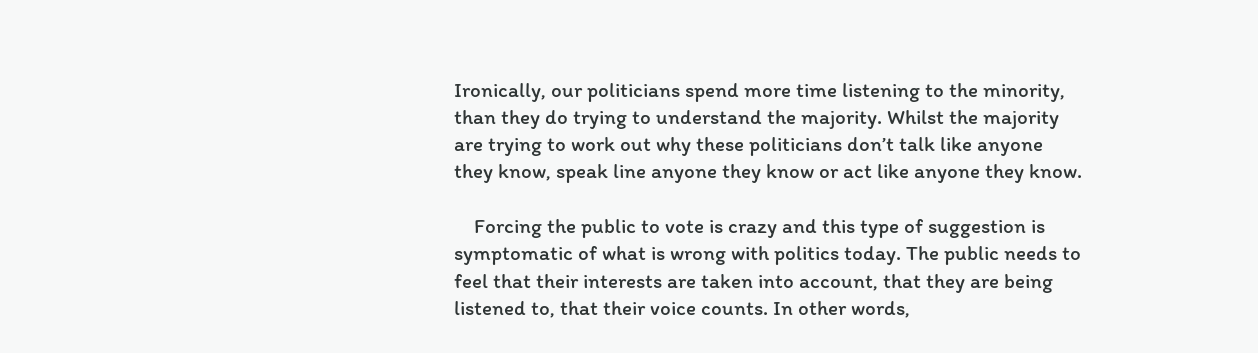Ironically, our politicians spend more time listening to the minority, than they do trying to understand the majority. Whilst the majority are trying to work out why these politicians don’t talk like anyone they know, speak line anyone they know or act like anyone they know.

    Forcing the public to vote is crazy and this type of suggestion is symptomatic of what is wrong with politics today. The public needs to feel that their interests are taken into account, that they are being listened to, that their voice counts. In other words,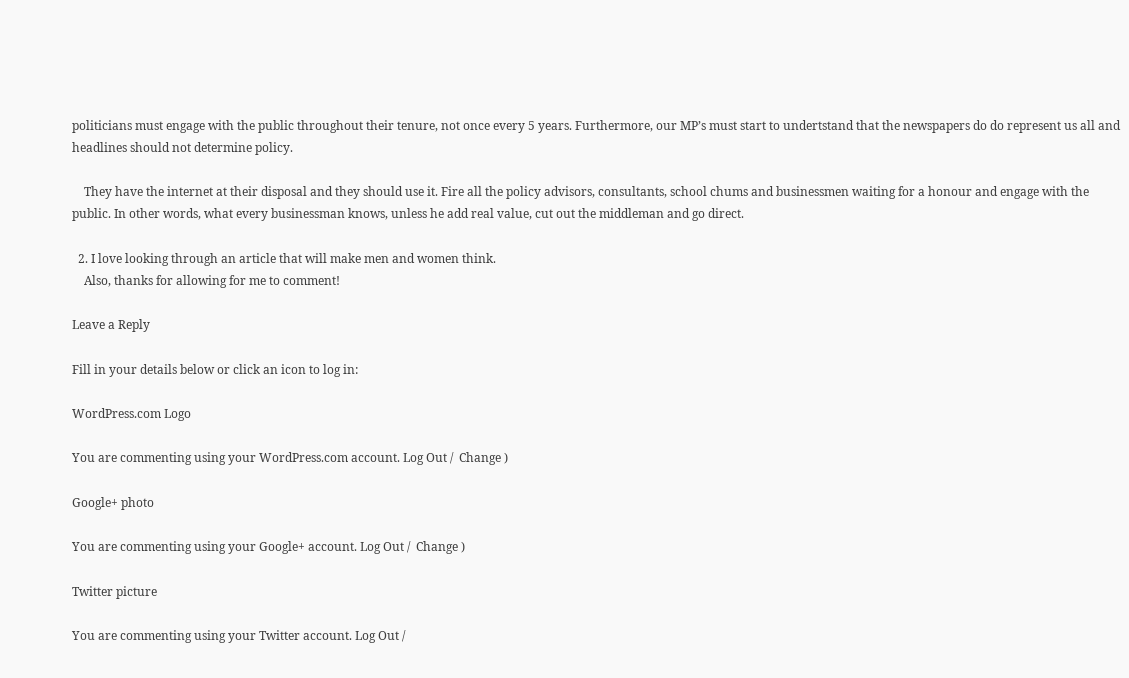politicians must engage with the public throughout their tenure, not once every 5 years. Furthermore, our MP’s must start to undertstand that the newspapers do do represent us all and headlines should not determine policy.

    They have the internet at their disposal and they should use it. Fire all the policy advisors, consultants, school chums and businessmen waiting for a honour and engage with the public. In other words, what every businessman knows, unless he add real value, cut out the middleman and go direct.

  2. I love looking through an article that will make men and women think.
    Also, thanks for allowing for me to comment!

Leave a Reply

Fill in your details below or click an icon to log in:

WordPress.com Logo

You are commenting using your WordPress.com account. Log Out /  Change )

Google+ photo

You are commenting using your Google+ account. Log Out /  Change )

Twitter picture

You are commenting using your Twitter account. Log Out /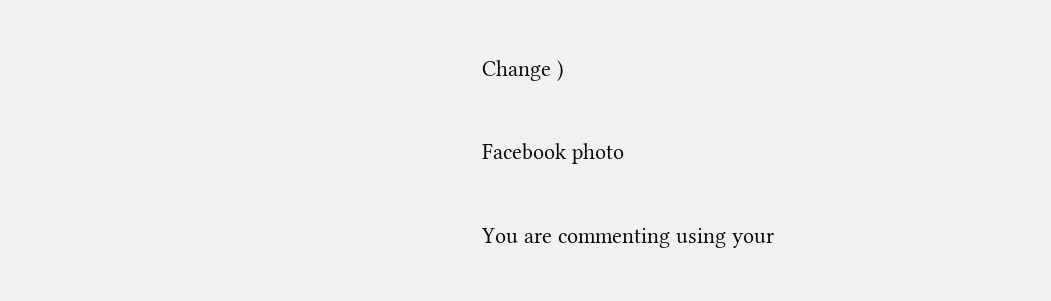Change )

Facebook photo

You are commenting using your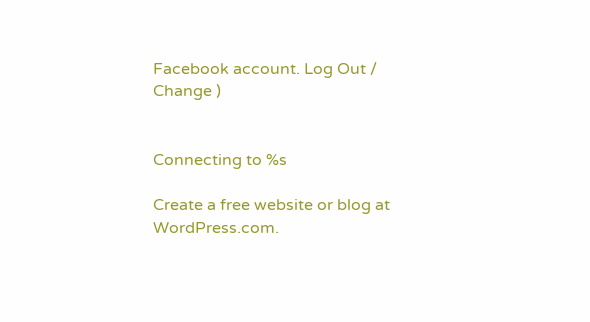Facebook account. Log Out /  Change )


Connecting to %s

Create a free website or blog at WordPress.com.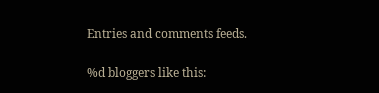Entries and comments feeds.

%d bloggers like this: